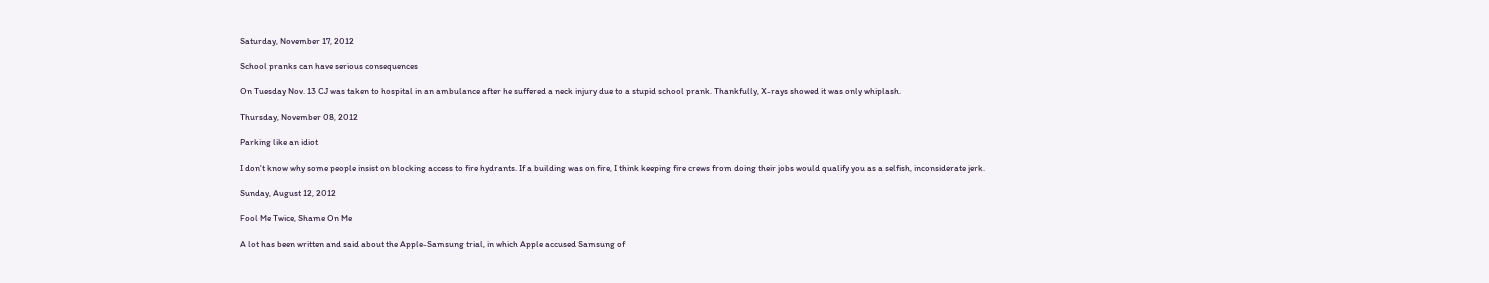Saturday, November 17, 2012

School pranks can have serious consequences

On Tuesday Nov. 13 CJ was taken to hospital in an ambulance after he suffered a neck injury due to a stupid school prank. Thankfully, X-rays showed it was only whiplash.

Thursday, November 08, 2012

Parking like an idiot

I don't know why some people insist on blocking access to fire hydrants. If a building was on fire, I think keeping fire crews from doing their jobs would qualify you as a selfish, inconsiderate jerk.

Sunday, August 12, 2012

Fool Me Twice, Shame On Me

A lot has been written and said about the Apple-Samsung trial, in which Apple accused Samsung of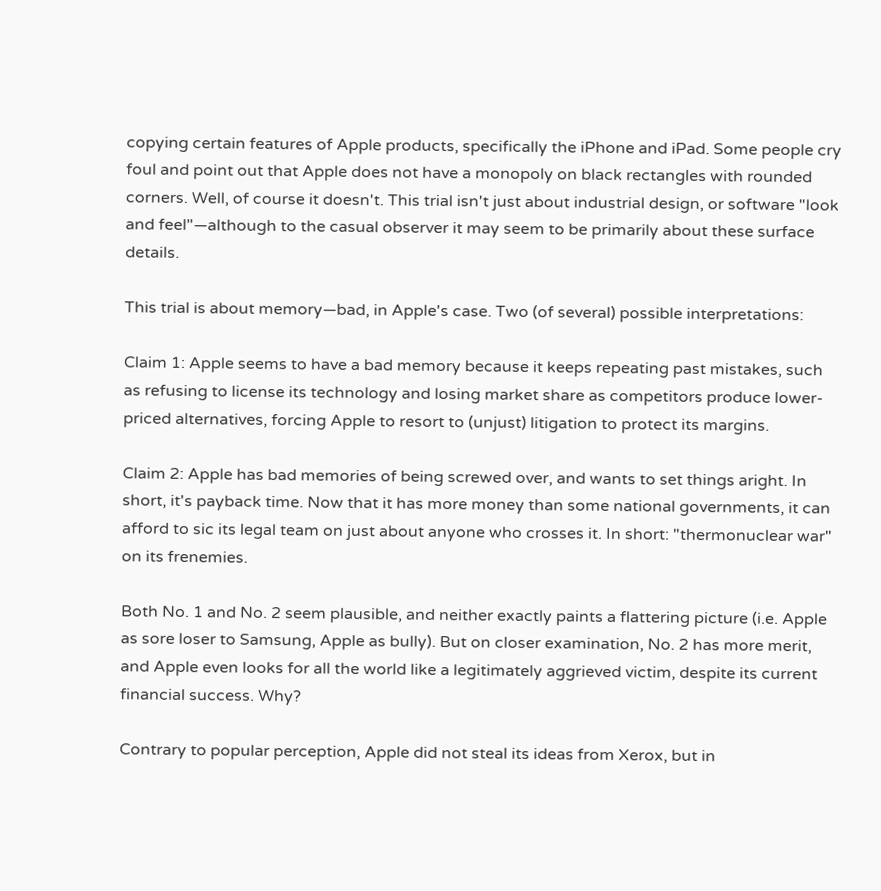copying certain features of Apple products, specifically the iPhone and iPad. Some people cry foul and point out that Apple does not have a monopoly on black rectangles with rounded corners. Well, of course it doesn't. This trial isn't just about industrial design, or software "look and feel"—although to the casual observer it may seem to be primarily about these surface details.

This trial is about memory—bad, in Apple's case. Two (of several) possible interpretations:

Claim 1: Apple seems to have a bad memory because it keeps repeating past mistakes, such as refusing to license its technology and losing market share as competitors produce lower-priced alternatives, forcing Apple to resort to (unjust) litigation to protect its margins.

Claim 2: Apple has bad memories of being screwed over, and wants to set things aright. In short, it's payback time. Now that it has more money than some national governments, it can afford to sic its legal team on just about anyone who crosses it. In short: "thermonuclear war" on its frenemies.

Both No. 1 and No. 2 seem plausible, and neither exactly paints a flattering picture (i.e. Apple as sore loser to Samsung, Apple as bully). But on closer examination, No. 2 has more merit, and Apple even looks for all the world like a legitimately aggrieved victim, despite its current financial success. Why?

Contrary to popular perception, Apple did not steal its ideas from Xerox, but in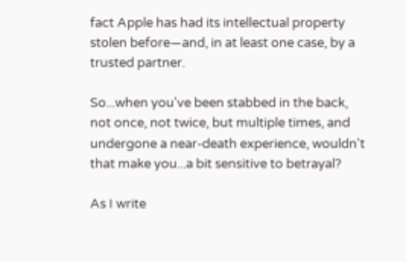fact Apple has had its intellectual property stolen before—and, in at least one case, by a trusted partner.

So...when you've been stabbed in the back, not once, not twice, but multiple times, and undergone a near-death experience, wouldn't that make you...a bit sensitive to betrayal?

As I write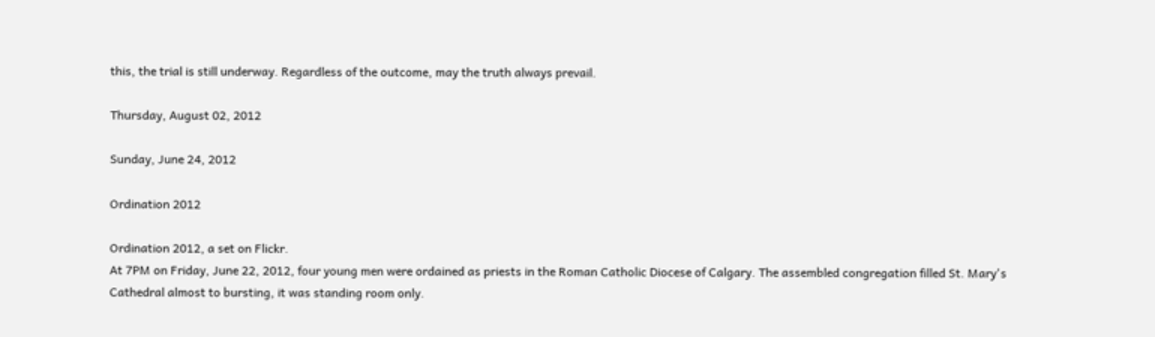this, the trial is still underway. Regardless of the outcome, may the truth always prevail.

Thursday, August 02, 2012

Sunday, June 24, 2012

Ordination 2012

Ordination 2012, a set on Flickr.
At 7PM on Friday, June 22, 2012, four young men were ordained as priests in the Roman Catholic Diocese of Calgary. The assembled congregation filled St. Mary's Cathedral almost to bursting, it was standing room only.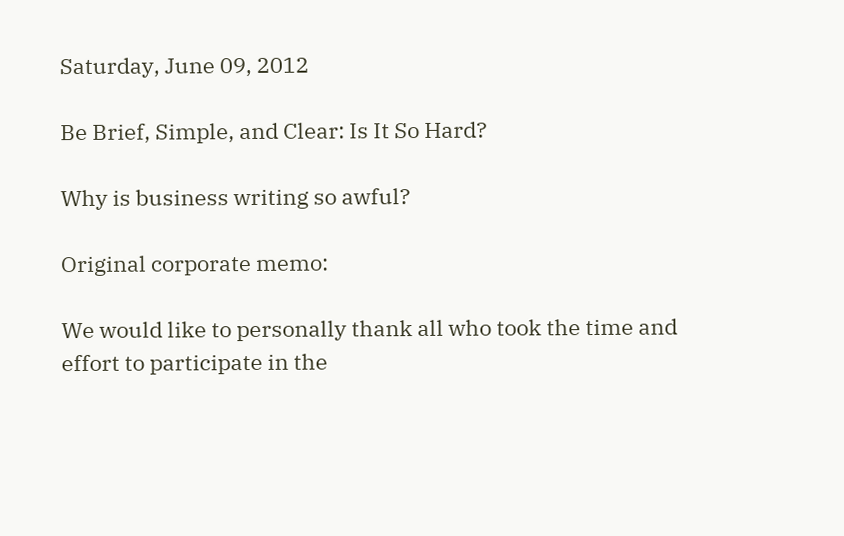Saturday, June 09, 2012

Be Brief, Simple, and Clear: Is It So Hard?

Why is business writing so awful?

Original corporate memo:

We would like to personally thank all who took the time and effort to participate in the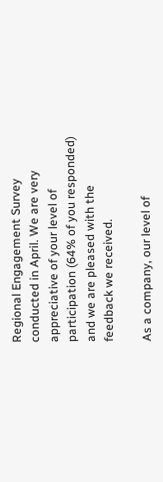Regional Engagement Survey conducted in April. We are very appreciative of your level of participation (64% of you responded) and we are pleased with the feedback we received.

As a company, our level of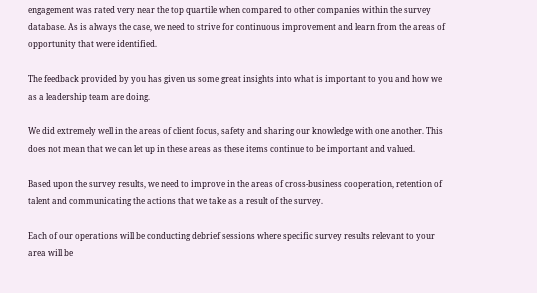engagement was rated very near the top quartile when compared to other companies within the survey database. As is always the case, we need to strive for continuous improvement and learn from the areas of opportunity that were identified.

The feedback provided by you has given us some great insights into what is important to you and how we as a leadership team are doing.

We did extremely well in the areas of client focus, safety and sharing our knowledge with one another. This does not mean that we can let up in these areas as these items continue to be important and valued.

Based upon the survey results, we need to improve in the areas of cross-business cooperation, retention of talent and communicating the actions that we take as a result of the survey.

Each of our operations will be conducting debrief sessions where specific survey results relevant to your area will be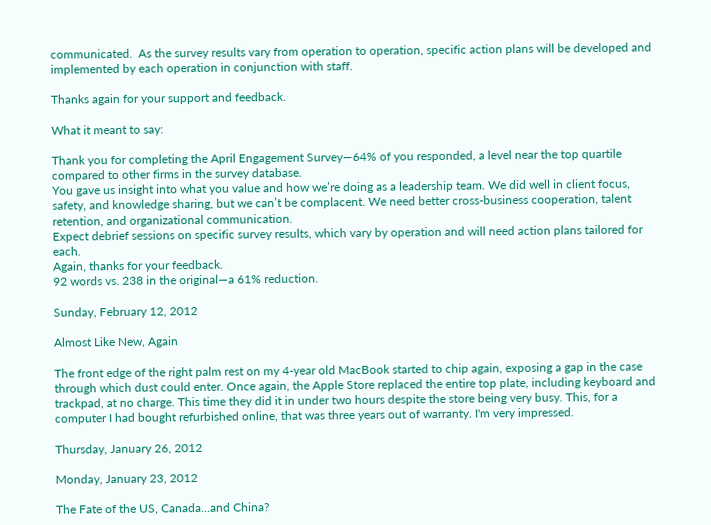communicated.  As the survey results vary from operation to operation, specific action plans will be developed and implemented by each operation in conjunction with staff.

Thanks again for your support and feedback.

What it meant to say:

Thank you for completing the April Engagement Survey—64% of you responded, a level near the top quartile compared to other firms in the survey database.
You gave us insight into what you value and how we’re doing as a leadership team. We did well in client focus, safety, and knowledge sharing, but we can’t be complacent. We need better cross-business cooperation, talent retention, and organizational communication.
Expect debrief sessions on specific survey results, which vary by operation and will need action plans tailored for each.
Again, thanks for your feedback.
92 words vs. 238 in the original—a 61% reduction.

Sunday, February 12, 2012

Almost Like New, Again

The front edge of the right palm rest on my 4-year old MacBook started to chip again, exposing a gap in the case through which dust could enter. Once again, the Apple Store replaced the entire top plate, including keyboard and trackpad, at no charge. This time they did it in under two hours despite the store being very busy. This, for a computer I had bought refurbished online, that was three years out of warranty. I'm very impressed.

Thursday, January 26, 2012

Monday, January 23, 2012

The Fate of the US, Canada...and China?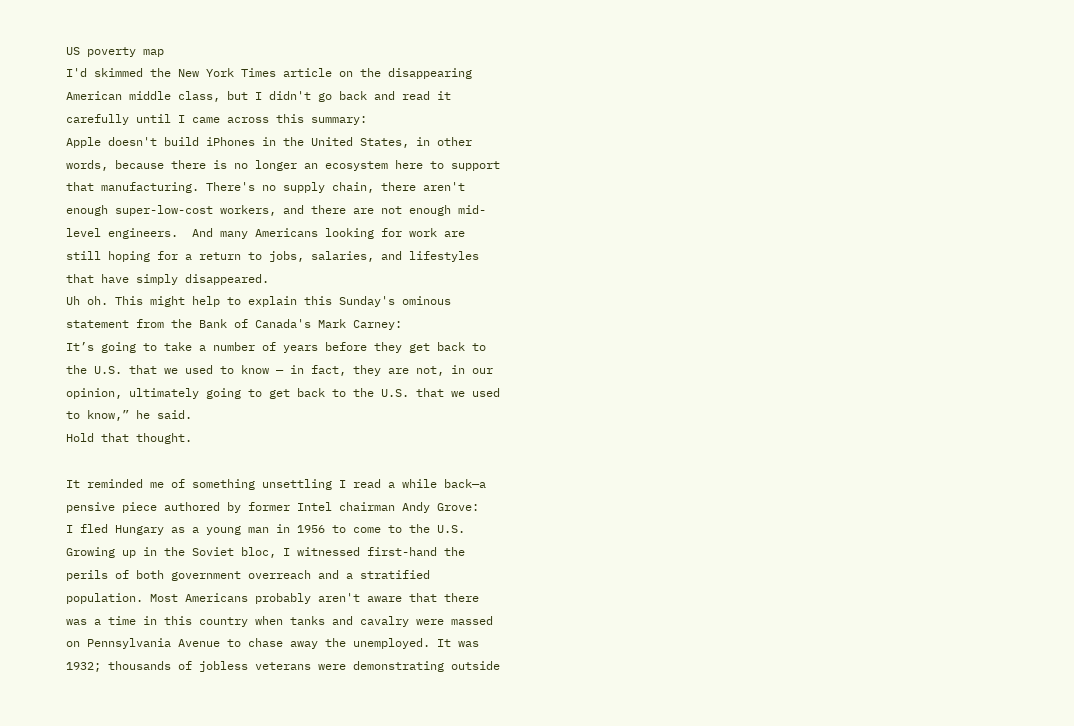US poverty map
I'd skimmed the New York Times article on the disappearing American middle class, but I didn't go back and read it carefully until I came across this summary:
Apple doesn't build iPhones in the United States, in other words, because there is no longer an ecosystem here to support that manufacturing. There's no supply chain, there aren't enough super-low-cost workers, and there are not enough mid-level engineers.  And many Americans looking for work are still hoping for a return to jobs, salaries, and lifestyles that have simply disappeared.
Uh oh. This might help to explain this Sunday's ominous statement from the Bank of Canada's Mark Carney:
It’s going to take a number of years before they get back to the U.S. that we used to know — in fact, they are not, in our opinion, ultimately going to get back to the U.S. that we used to know,” he said.
Hold that thought.

It reminded me of something unsettling I read a while back—a pensive piece authored by former Intel chairman Andy Grove:
I fled Hungary as a young man in 1956 to come to the U.S. Growing up in the Soviet bloc, I witnessed first-hand the perils of both government overreach and a stratified population. Most Americans probably aren't aware that there was a time in this country when tanks and cavalry were massed on Pennsylvania Avenue to chase away the unemployed. It was 1932; thousands of jobless veterans were demonstrating outside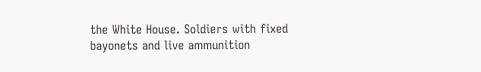the White House. Soldiers with fixed bayonets and live ammunition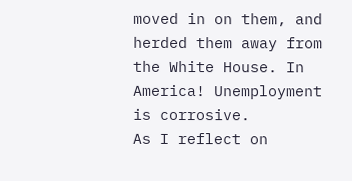moved in on them, and herded them away from the White House. In America! Unemployment is corrosive.
As I reflect on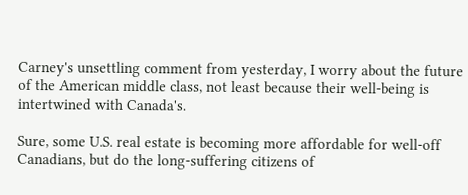Carney's unsettling comment from yesterday, I worry about the future of the American middle class, not least because their well-being is intertwined with Canada's.

Sure, some U.S. real estate is becoming more affordable for well-off Canadians, but do the long-suffering citizens of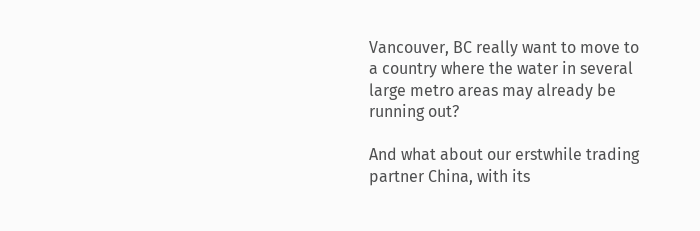Vancouver, BC really want to move to a country where the water in several large metro areas may already be running out?

And what about our erstwhile trading partner China, with its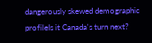dangerously skewed demographic profileIs it Canada's turn next?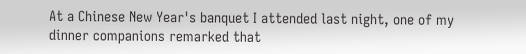At a Chinese New Year's banquet I attended last night, one of my dinner companions remarked that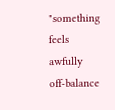"something feels awfully off-balance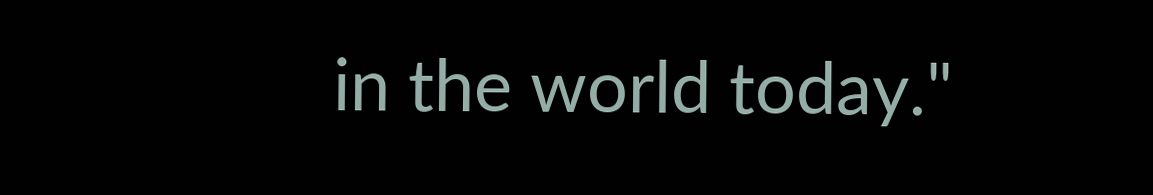in the world today."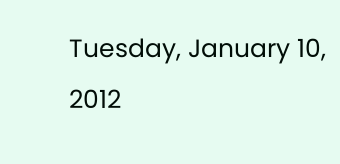Tuesday, January 10, 2012